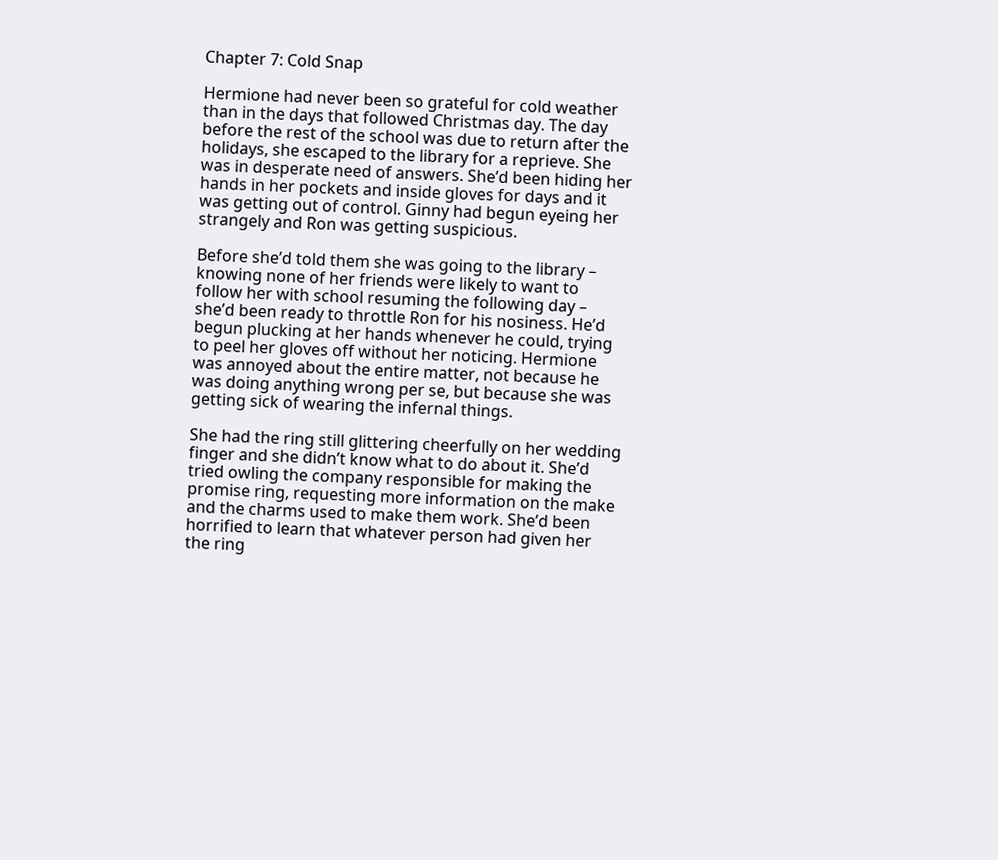Chapter 7: Cold Snap

Hermione had never been so grateful for cold weather than in the days that followed Christmas day. The day before the rest of the school was due to return after the holidays, she escaped to the library for a reprieve. She was in desperate need of answers. She’d been hiding her hands in her pockets and inside gloves for days and it was getting out of control. Ginny had begun eyeing her strangely and Ron was getting suspicious.

Before she’d told them she was going to the library – knowing none of her friends were likely to want to follow her with school resuming the following day – she’d been ready to throttle Ron for his nosiness. He’d begun plucking at her hands whenever he could, trying to peel her gloves off without her noticing. Hermione was annoyed about the entire matter, not because he was doing anything wrong per se, but because she was getting sick of wearing the infernal things.

She had the ring still glittering cheerfully on her wedding finger and she didn’t know what to do about it. She’d tried owling the company responsible for making the promise ring, requesting more information on the make and the charms used to make them work. She’d been horrified to learn that whatever person had given her the ring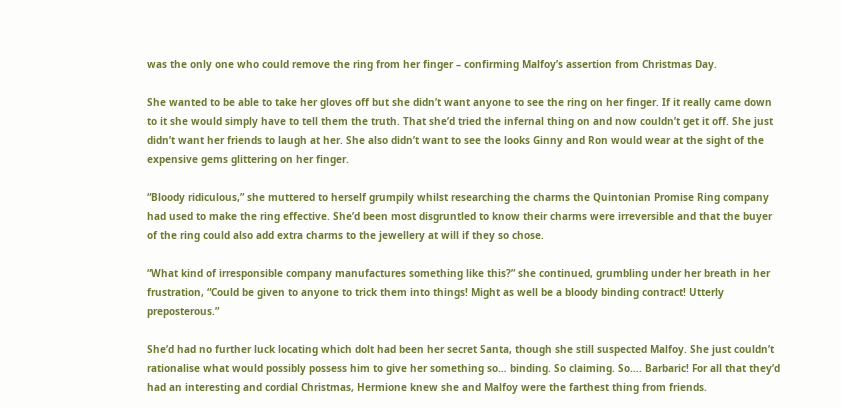was the only one who could remove the ring from her finger – confirming Malfoy’s assertion from Christmas Day.

She wanted to be able to take her gloves off but she didn’t want anyone to see the ring on her finger. If it really came down to it she would simply have to tell them the truth. That she’d tried the infernal thing on and now couldn’t get it off. She just didn’t want her friends to laugh at her. She also didn’t want to see the looks Ginny and Ron would wear at the sight of the expensive gems glittering on her finger.

“Bloody ridiculous,” she muttered to herself grumpily whilst researching the charms the Quintonian Promise Ring company had used to make the ring effective. She’d been most disgruntled to know their charms were irreversible and that the buyer of the ring could also add extra charms to the jewellery at will if they so chose.

“What kind of irresponsible company manufactures something like this?” she continued, grumbling under her breath in her frustration, “Could be given to anyone to trick them into things! Might as well be a bloody binding contract! Utterly preposterous.”

She’d had no further luck locating which dolt had been her secret Santa, though she still suspected Malfoy. She just couldn’t rationalise what would possibly possess him to give her something so… binding. So claiming. So…. Barbaric! For all that they’d had an interesting and cordial Christmas, Hermione knew she and Malfoy were the farthest thing from friends.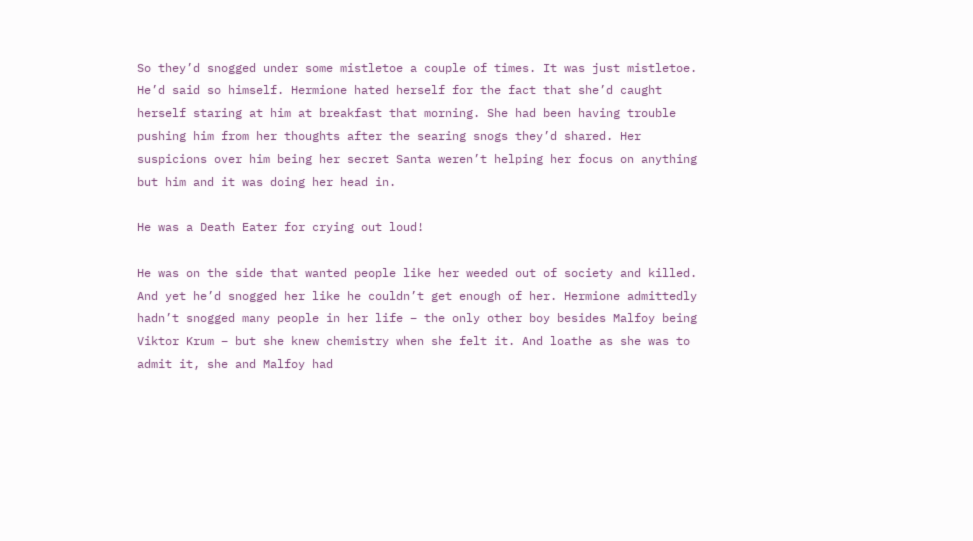So they’d snogged under some mistletoe a couple of times. It was just mistletoe. He’d said so himself. Hermione hated herself for the fact that she’d caught herself staring at him at breakfast that morning. She had been having trouble pushing him from her thoughts after the searing snogs they’d shared. Her suspicions over him being her secret Santa weren’t helping her focus on anything but him and it was doing her head in.

He was a Death Eater for crying out loud!

He was on the side that wanted people like her weeded out of society and killed. And yet he’d snogged her like he couldn’t get enough of her. Hermione admittedly hadn’t snogged many people in her life – the only other boy besides Malfoy being Viktor Krum – but she knew chemistry when she felt it. And loathe as she was to admit it, she and Malfoy had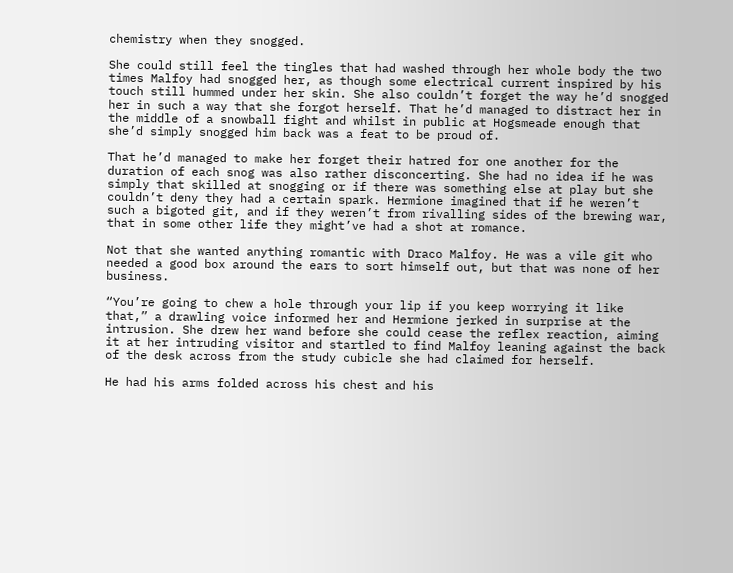chemistry when they snogged.

She could still feel the tingles that had washed through her whole body the two times Malfoy had snogged her, as though some electrical current inspired by his touch still hummed under her skin. She also couldn’t forget the way he’d snogged her in such a way that she forgot herself. That he’d managed to distract her in the middle of a snowball fight and whilst in public at Hogsmeade enough that she’d simply snogged him back was a feat to be proud of.

That he’d managed to make her forget their hatred for one another for the duration of each snog was also rather disconcerting. She had no idea if he was simply that skilled at snogging or if there was something else at play but she couldn’t deny they had a certain spark. Hermione imagined that if he weren’t such a bigoted git, and if they weren’t from rivalling sides of the brewing war, that in some other life they might’ve had a shot at romance.

Not that she wanted anything romantic with Draco Malfoy. He was a vile git who needed a good box around the ears to sort himself out, but that was none of her business.

“You’re going to chew a hole through your lip if you keep worrying it like that,” a drawling voice informed her and Hermione jerked in surprise at the intrusion. She drew her wand before she could cease the reflex reaction, aiming it at her intruding visitor and startled to find Malfoy leaning against the back of the desk across from the study cubicle she had claimed for herself.

He had his arms folded across his chest and his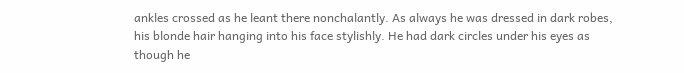ankles crossed as he leant there nonchalantly. As always he was dressed in dark robes, his blonde hair hanging into his face stylishly. He had dark circles under his eyes as though he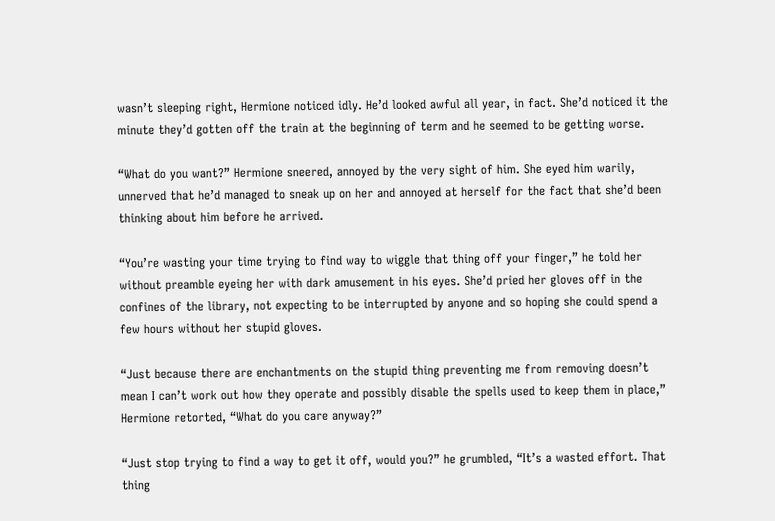wasn’t sleeping right, Hermione noticed idly. He’d looked awful all year, in fact. She’d noticed it the minute they’d gotten off the train at the beginning of term and he seemed to be getting worse.

“What do you want?” Hermione sneered, annoyed by the very sight of him. She eyed him warily, unnerved that he’d managed to sneak up on her and annoyed at herself for the fact that she’d been thinking about him before he arrived.

“You’re wasting your time trying to find way to wiggle that thing off your finger,” he told her without preamble eyeing her with dark amusement in his eyes. She’d pried her gloves off in the confines of the library, not expecting to be interrupted by anyone and so hoping she could spend a few hours without her stupid gloves.

“Just because there are enchantments on the stupid thing preventing me from removing doesn’t mean I can’t work out how they operate and possibly disable the spells used to keep them in place,” Hermione retorted, “What do you care anyway?”

“Just stop trying to find a way to get it off, would you?” he grumbled, “It’s a wasted effort. That thing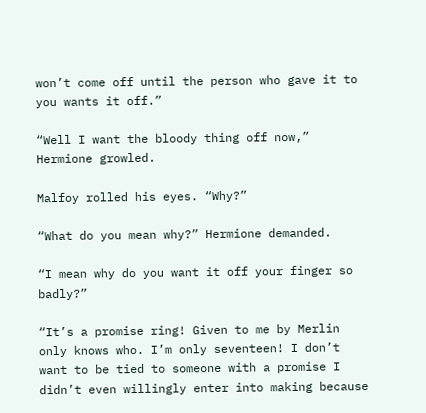won’t come off until the person who gave it to you wants it off.”

“Well I want the bloody thing off now,” Hermione growled.

Malfoy rolled his eyes. “Why?”

“What do you mean why?” Hermione demanded.

“I mean why do you want it off your finger so badly?”

“It’s a promise ring! Given to me by Merlin only knows who. I’m only seventeen! I don’t want to be tied to someone with a promise I didn’t even willingly enter into making because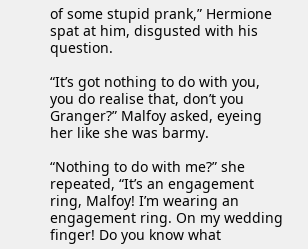of some stupid prank,” Hermione spat at him, disgusted with his question.

“It’s got nothing to do with you, you do realise that, don’t you Granger?” Malfoy asked, eyeing her like she was barmy.

“Nothing to do with me?” she repeated, “It’s an engagement ring, Malfoy! I’m wearing an engagement ring. On my wedding finger! Do you know what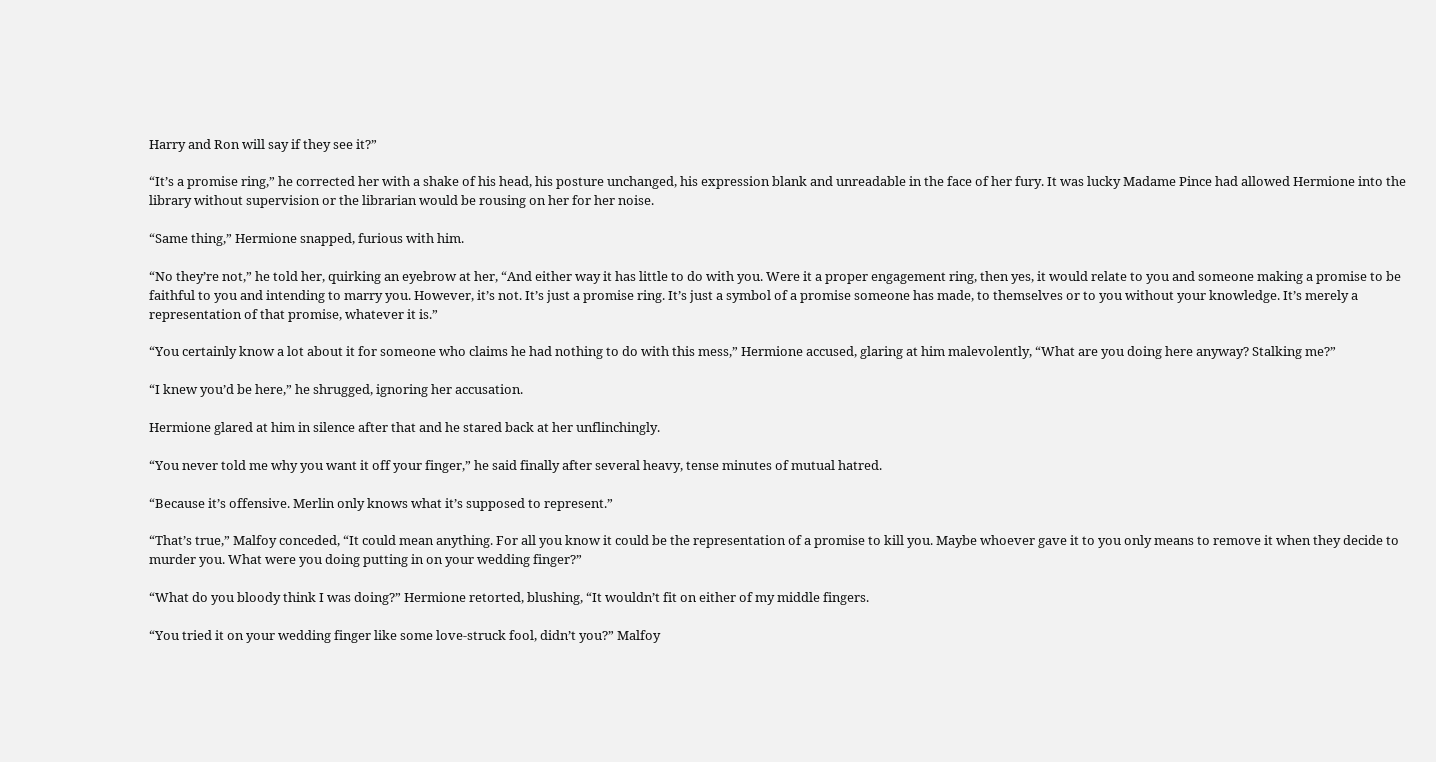Harry and Ron will say if they see it?”

“It’s a promise ring,” he corrected her with a shake of his head, his posture unchanged, his expression blank and unreadable in the face of her fury. It was lucky Madame Pince had allowed Hermione into the library without supervision or the librarian would be rousing on her for her noise.

“Same thing,” Hermione snapped, furious with him.

“No they’re not,” he told her, quirking an eyebrow at her, “And either way it has little to do with you. Were it a proper engagement ring, then yes, it would relate to you and someone making a promise to be faithful to you and intending to marry you. However, it’s not. It’s just a promise ring. It’s just a symbol of a promise someone has made, to themselves or to you without your knowledge. It’s merely a representation of that promise, whatever it is.”

“You certainly know a lot about it for someone who claims he had nothing to do with this mess,” Hermione accused, glaring at him malevolently, “What are you doing here anyway? Stalking me?”

“I knew you’d be here,” he shrugged, ignoring her accusation.

Hermione glared at him in silence after that and he stared back at her unflinchingly.

“You never told me why you want it off your finger,” he said finally after several heavy, tense minutes of mutual hatred.

“Because it’s offensive. Merlin only knows what it’s supposed to represent.”

“That’s true,” Malfoy conceded, “It could mean anything. For all you know it could be the representation of a promise to kill you. Maybe whoever gave it to you only means to remove it when they decide to murder you. What were you doing putting in on your wedding finger?”

“What do you bloody think I was doing?” Hermione retorted, blushing, “It wouldn’t fit on either of my middle fingers.

“You tried it on your wedding finger like some love-struck fool, didn’t you?” Malfoy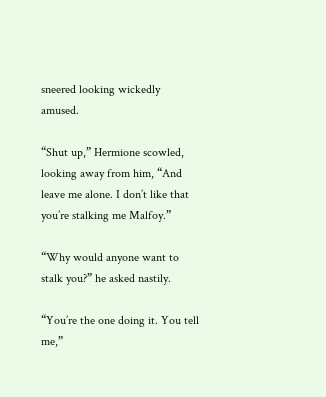sneered looking wickedly amused.

“Shut up,” Hermione scowled, looking away from him, “And leave me alone. I don’t like that you’re stalking me Malfoy.”

“Why would anyone want to stalk you?” he asked nastily.

“You’re the one doing it. You tell me,”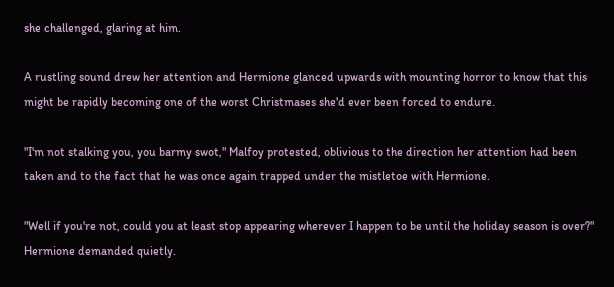she challenged, glaring at him.

A rustling sound drew her attention and Hermione glanced upwards with mounting horror to know that this might be rapidly becoming one of the worst Christmases she'd ever been forced to endure.

"I'm not stalking you, you barmy swot," Malfoy protested, oblivious to the direction her attention had been taken and to the fact that he was once again trapped under the mistletoe with Hermione.

"Well if you're not, could you at least stop appearing wherever I happen to be until the holiday season is over?" Hermione demanded quietly.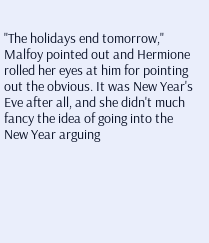"The holidays end tomorrow," Malfoy pointed out and Hermione rolled her eyes at him for pointing out the obvious. It was New Year's Eve after all, and she didn't much fancy the idea of going into the New Year arguing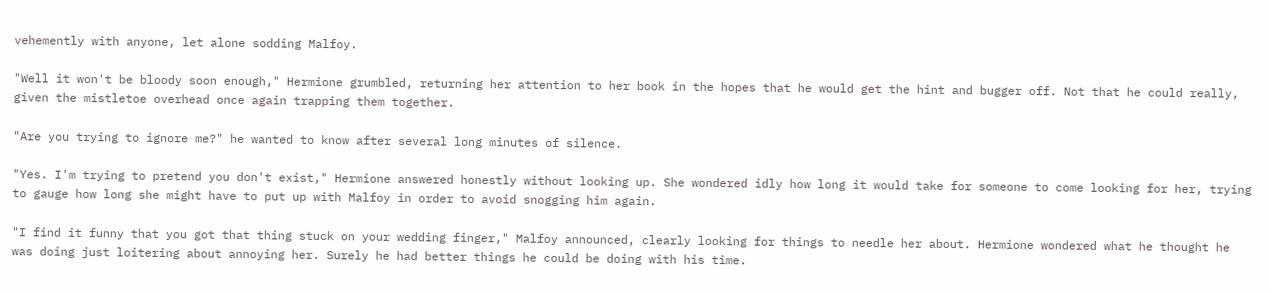vehemently with anyone, let alone sodding Malfoy.

"Well it won't be bloody soon enough," Hermione grumbled, returning her attention to her book in the hopes that he would get the hint and bugger off. Not that he could really, given the mistletoe overhead once again trapping them together.

"Are you trying to ignore me?" he wanted to know after several long minutes of silence.

"Yes. I'm trying to pretend you don't exist," Hermione answered honestly without looking up. She wondered idly how long it would take for someone to come looking for her, trying to gauge how long she might have to put up with Malfoy in order to avoid snogging him again.

"I find it funny that you got that thing stuck on your wedding finger," Malfoy announced, clearly looking for things to needle her about. Hermione wondered what he thought he was doing just loitering about annoying her. Surely he had better things he could be doing with his time.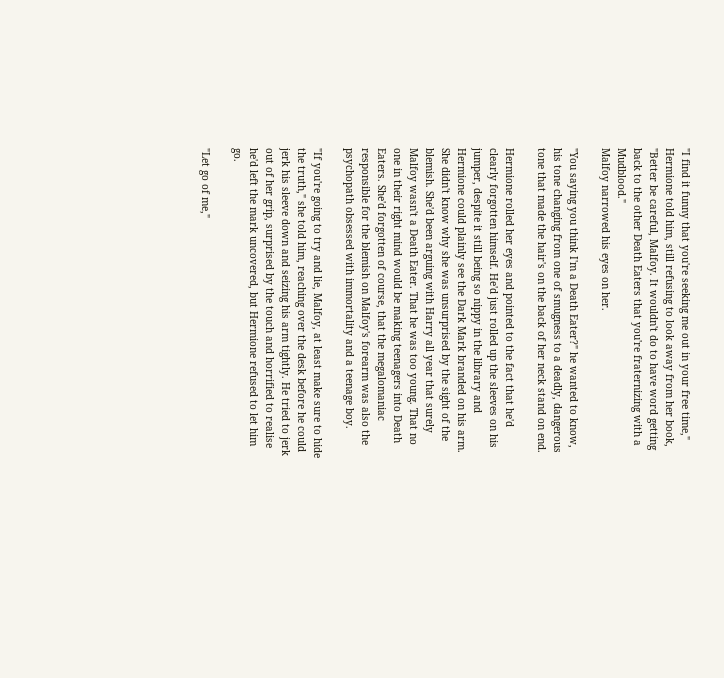"I find it funny that you're seeking me out in your free time," Hermione told him, still refusing to look away from her book, "Better be careful, Malfoy. It wouldn't do to have word getting back to the other Death Eaters that you're fraternizing with a Mudblood."
Malfoy narrowed his eyes on her.

"You saying you think I'm a Death Eater?" he wanted to know, his tone changing from one of smugness to a deadly, dangerous tone that made the hair's on the back of her neck stand on end.

Hermione rolled her eyes and pointed to the fact that he'd clearly forgotten himself. He'd just rolled up the sleeves on his jumper, despite it still being so nippy in the library and Hermione could plainly see the Dark Mark branded on his arm. She didn't know why she was unsurprised by the sight of the blemish. She'd been arguing with Harry all year that surely Malfoy wasn't a Death Eater. That he was too young. That no one in their right mind would be making teenagers into Death Eaters. She'd forgotten of course, that the megalomaniac responsible for the blemish on Malfoy's forearm was also the psychopath obsessed with immortality and a teenage boy.

"If you're going to try and lie, Malfoy, at least make sure to hide the truth," she told him, reaching over the desk before he could jerk his sleeve down and seizing his arm tightly. He tried to jerk out of her grip, surprised by the touch and horrified to realise he'd left the mark uncovered, but Hermione refused to let him go.

"Let go of me,"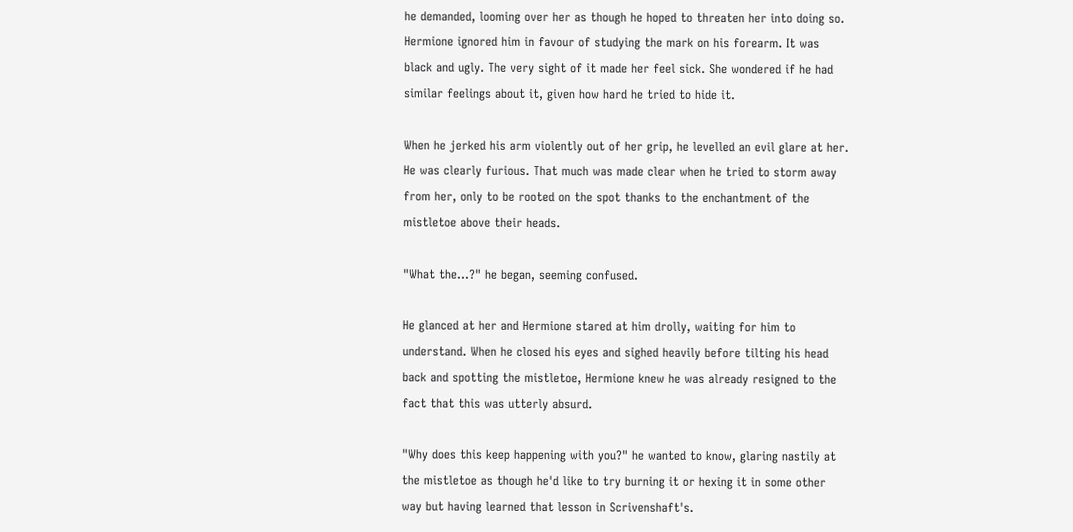he demanded, looming over her as though he hoped to threaten her into doing so. Hermione ignored him in favour of studying the mark on his forearm. It was black and ugly. The very sight of it made her feel sick. She wondered if he had similar feelings about it, given how hard he tried to hide it.

When he jerked his arm violently out of her grip, he levelled an evil glare at her. He was clearly furious. That much was made clear when he tried to storm away from her, only to be rooted on the spot thanks to the enchantment of the mistletoe above their heads.

"What the...?" he began, seeming confused.

He glanced at her and Hermione stared at him drolly, waiting for him to understand. When he closed his eyes and sighed heavily before tilting his head back and spotting the mistletoe, Hermione knew he was already resigned to the fact that this was utterly absurd.

"Why does this keep happening with you?" he wanted to know, glaring nastily at the mistletoe as though he'd like to try burning it or hexing it in some other way but having learned that lesson in Scrivenshaft's.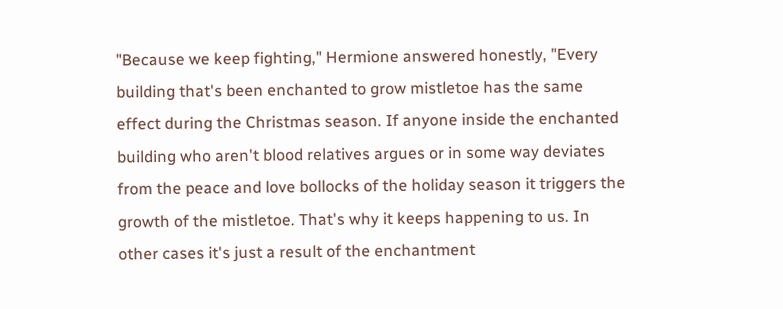"Because we keep fighting," Hermione answered honestly, "Every building that's been enchanted to grow mistletoe has the same effect during the Christmas season. If anyone inside the enchanted building who aren't blood relatives argues or in some way deviates from the peace and love bollocks of the holiday season it triggers the growth of the mistletoe. That's why it keeps happening to us. In other cases it's just a result of the enchantment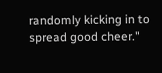randomly kicking in to spread good cheer."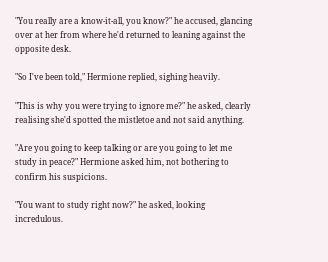"You really are a know-it-all, you know?" he accused, glancing over at her from where he'd returned to leaning against the opposite desk.

"So I've been told," Hermione replied, sighing heavily.

"This is why you were trying to ignore me?" he asked, clearly realising she'd spotted the mistletoe and not said anything.

"Are you going to keep talking or are you going to let me study in peace?" Hermione asked him, not bothering to confirm his suspicions.

"You want to study right now?" he asked, looking incredulous.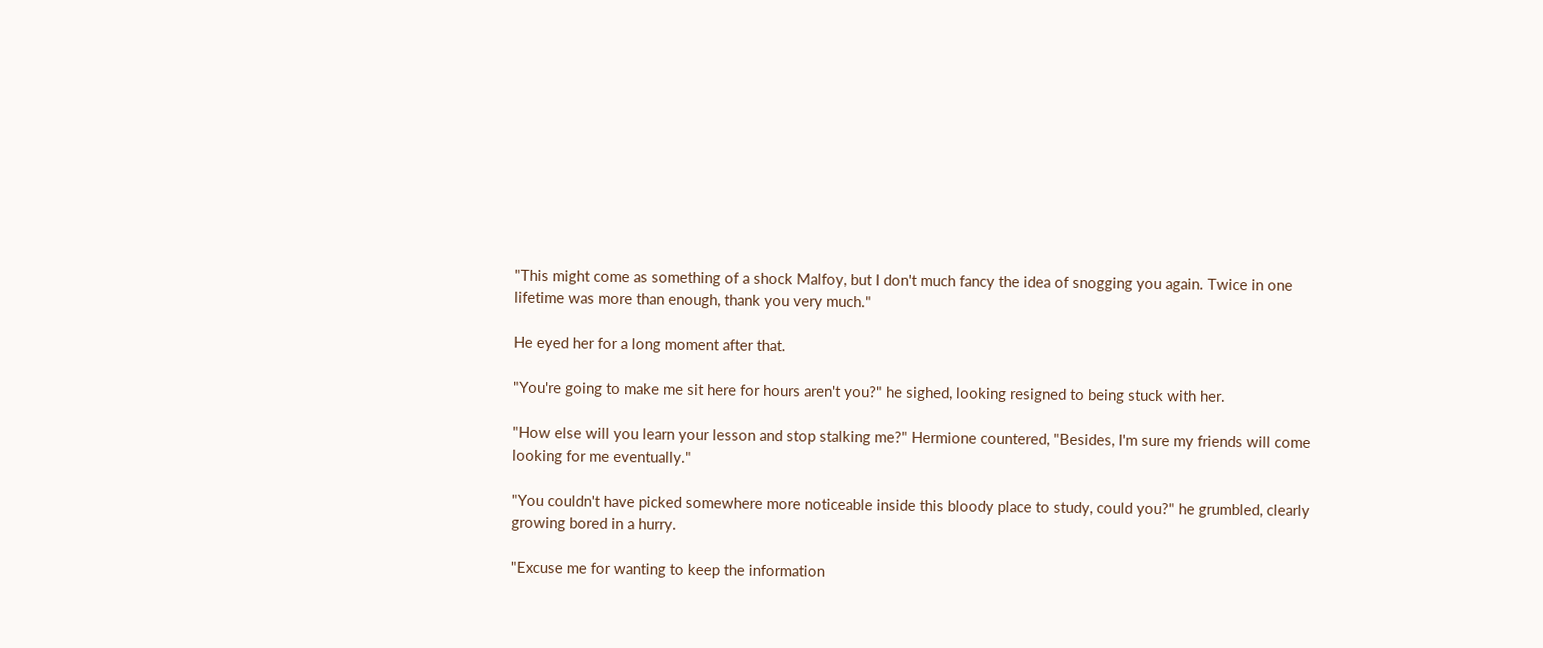"This might come as something of a shock Malfoy, but I don't much fancy the idea of snogging you again. Twice in one lifetime was more than enough, thank you very much."

He eyed her for a long moment after that.

"You're going to make me sit here for hours aren't you?" he sighed, looking resigned to being stuck with her.

"How else will you learn your lesson and stop stalking me?" Hermione countered, "Besides, I'm sure my friends will come looking for me eventually."

"You couldn't have picked somewhere more noticeable inside this bloody place to study, could you?" he grumbled, clearly growing bored in a hurry.

"Excuse me for wanting to keep the information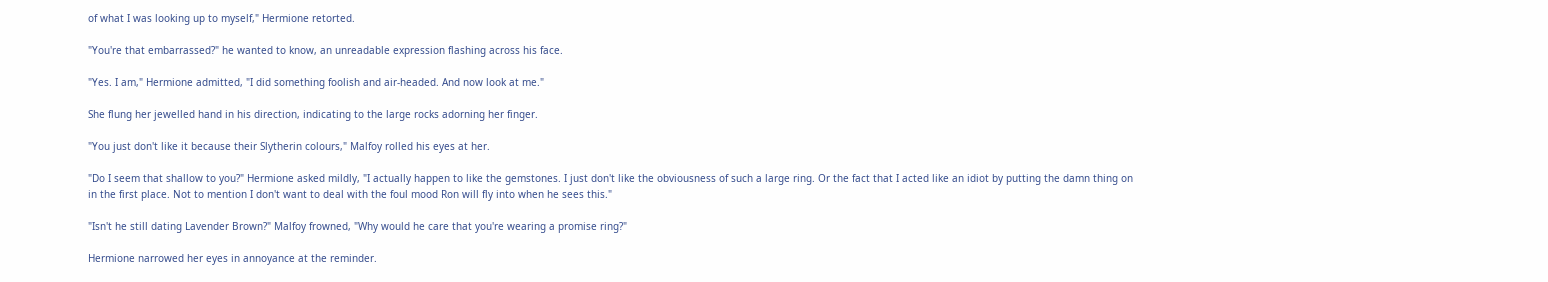of what I was looking up to myself," Hermione retorted.

"You're that embarrassed?" he wanted to know, an unreadable expression flashing across his face.

"Yes. I am," Hermione admitted, "I did something foolish and air-headed. And now look at me."

She flung her jewelled hand in his direction, indicating to the large rocks adorning her finger.

"You just don't like it because their Slytherin colours," Malfoy rolled his eyes at her.

"Do I seem that shallow to you?" Hermione asked mildly, "I actually happen to like the gemstones. I just don't like the obviousness of such a large ring. Or the fact that I acted like an idiot by putting the damn thing on in the first place. Not to mention I don't want to deal with the foul mood Ron will fly into when he sees this."

"Isn't he still dating Lavender Brown?" Malfoy frowned, "Why would he care that you're wearing a promise ring?"

Hermione narrowed her eyes in annoyance at the reminder.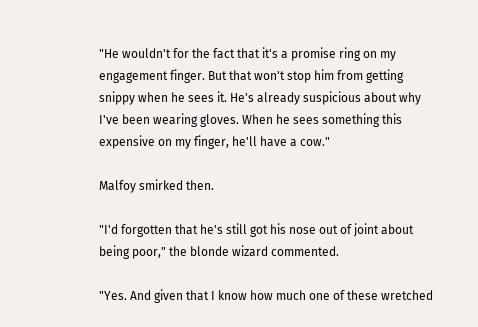"He wouldn't for the fact that it's a promise ring on my engagement finger. But that won't stop him from getting snippy when he sees it. He's already suspicious about why I've been wearing gloves. When he sees something this expensive on my finger, he'll have a cow."

Malfoy smirked then.

"I'd forgotten that he's still got his nose out of joint about being poor," the blonde wizard commented.

"Yes. And given that I know how much one of these wretched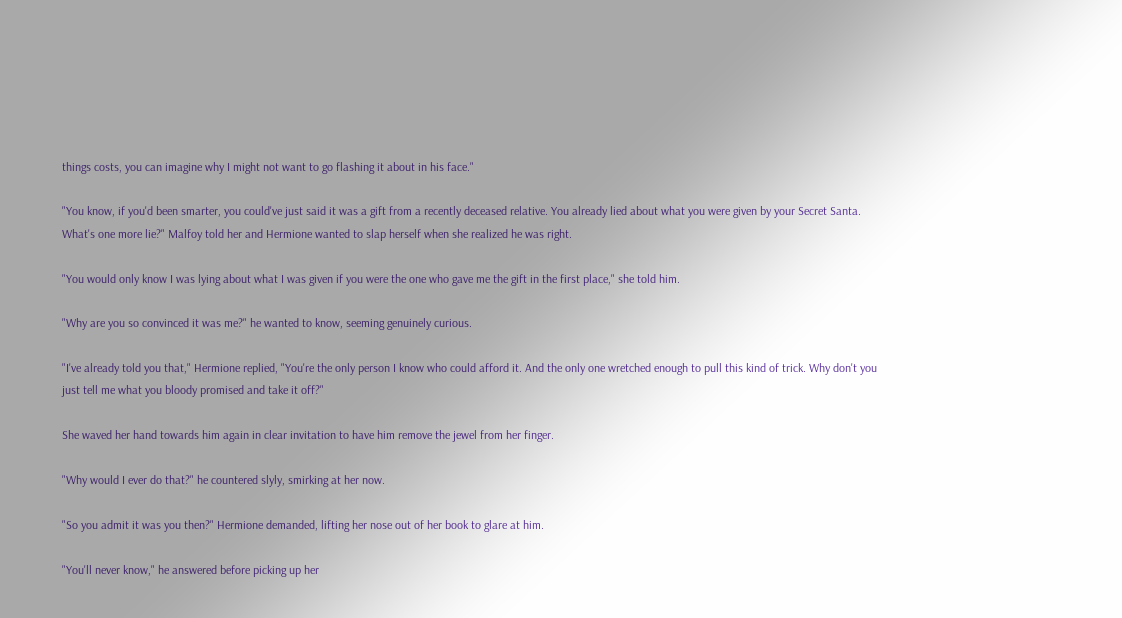things costs, you can imagine why I might not want to go flashing it about in his face."

"You know, if you'd been smarter, you could've just said it was a gift from a recently deceased relative. You already lied about what you were given by your Secret Santa. What's one more lie?" Malfoy told her and Hermione wanted to slap herself when she realized he was right.

"You would only know I was lying about what I was given if you were the one who gave me the gift in the first place," she told him.

"Why are you so convinced it was me?" he wanted to know, seeming genuinely curious.

"I've already told you that," Hermione replied, "You're the only person I know who could afford it. And the only one wretched enough to pull this kind of trick. Why don't you just tell me what you bloody promised and take it off?"

She waved her hand towards him again in clear invitation to have him remove the jewel from her finger.

"Why would I ever do that?" he countered slyly, smirking at her now.

"So you admit it was you then?" Hermione demanded, lifting her nose out of her book to glare at him.

"You'll never know," he answered before picking up her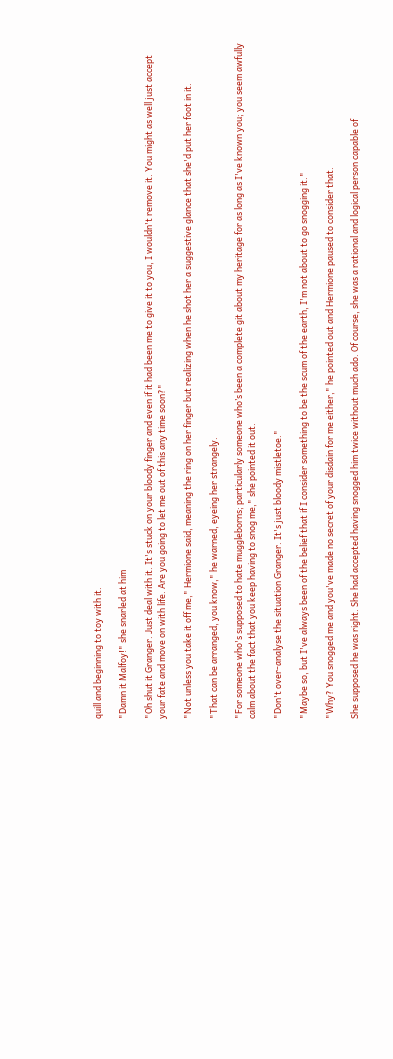quill and beginning to toy with it.

"Damn it Malfoy!" she snarled at him

"Oh shut it Granger. Just deal with it. It's stuck on your bloody finger and even if it had been me to give it to you, I wouldn't remove it. You might as well just accept your fate and move on with life. Are you going to let me out of this any time soon?"

"Not unless you take it off me," Hermione said, meaning the ring on her finger but realizing when he shot her a suggestive glance that she'd put her foot in it.

"That can be arranged, you know," he warned, eyeing her strangely.

"For someone who's supposed to hate muggleborns; particularly someone who’s been a complete git about my heritage for as long as I've known you; you seem awfully calm about the fact that you keep having to snog me," she pointed it out.

"Don't over-analyse the situation Granger. It's just bloody mistletoe."

"Maybe so, but I've always been of the belief that if I consider something to be the scum of the earth, I'm not about to go snogging it."

"Why? You snogged me and you've made no secret of your disdain for me either," he pointed out and Hermione paused to consider that.

She supposed he was right. She had accepted having snogged him twice without much ado. Of course, she was a rational and logical person capable of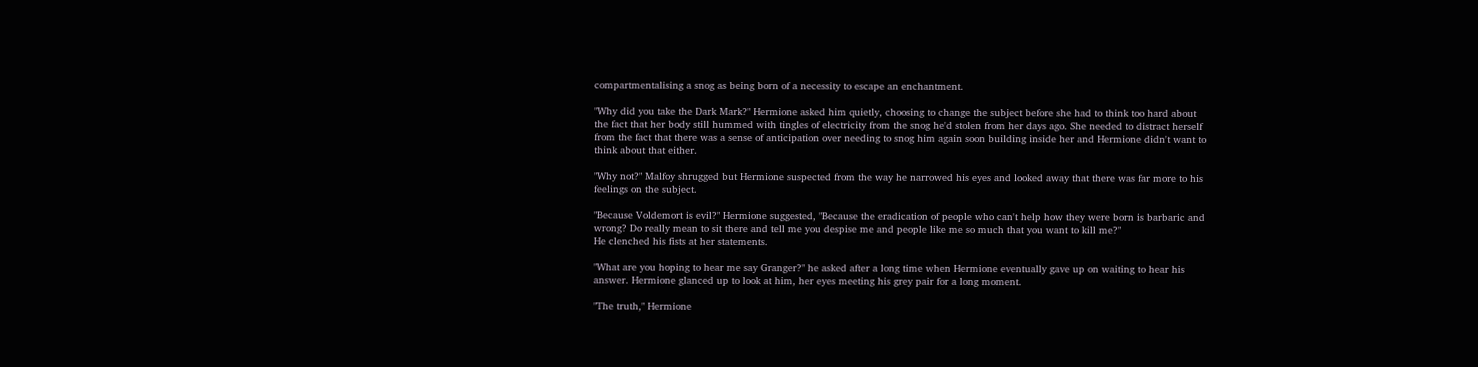compartmentalising a snog as being born of a necessity to escape an enchantment.

"Why did you take the Dark Mark?" Hermione asked him quietly, choosing to change the subject before she had to think too hard about the fact that her body still hummed with tingles of electricity from the snog he'd stolen from her days ago. She needed to distract herself from the fact that there was a sense of anticipation over needing to snog him again soon building inside her and Hermione didn't want to think about that either.

"Why not?" Malfoy shrugged but Hermione suspected from the way he narrowed his eyes and looked away that there was far more to his feelings on the subject.

"Because Voldemort is evil?" Hermione suggested, "Because the eradication of people who can't help how they were born is barbaric and wrong? Do really mean to sit there and tell me you despise me and people like me so much that you want to kill me?"
He clenched his fists at her statements.

"What are you hoping to hear me say Granger?" he asked after a long time when Hermione eventually gave up on waiting to hear his answer. Hermione glanced up to look at him, her eyes meeting his grey pair for a long moment.

"The truth," Hermione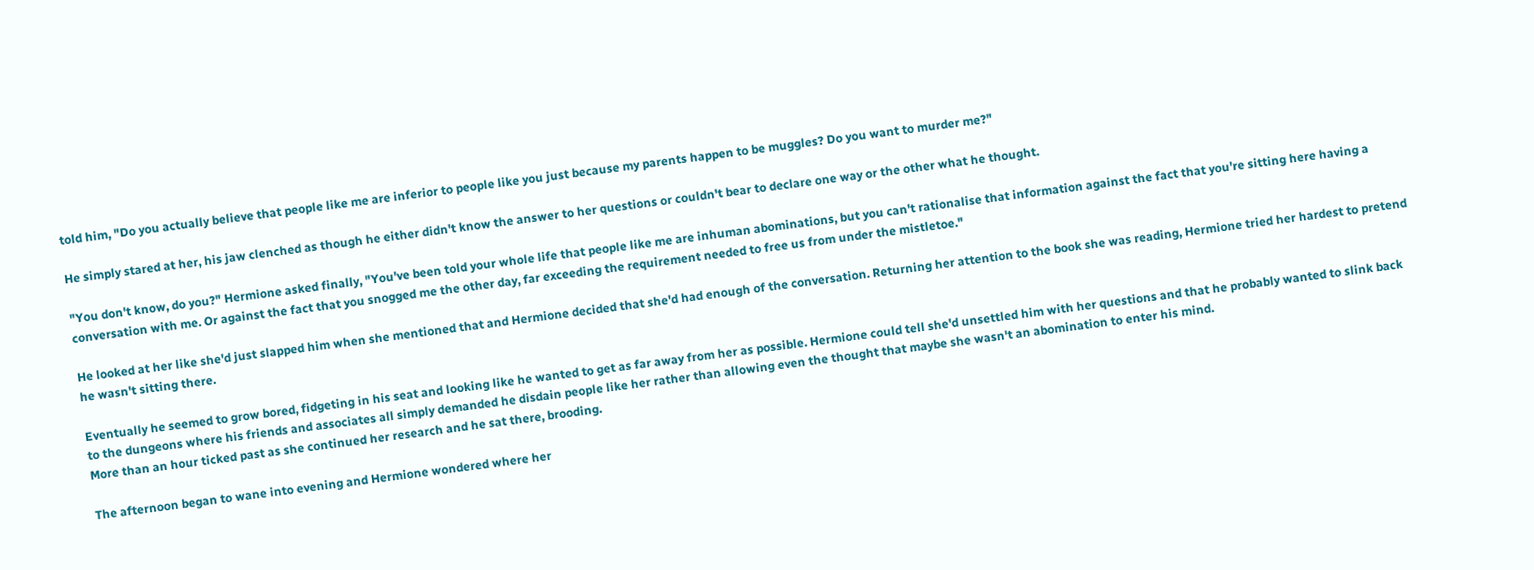told him, "Do you actually believe that people like me are inferior to people like you just because my parents happen to be muggles? Do you want to murder me?"

He simply stared at her, his jaw clenched as though he either didn't know the answer to her questions or couldn't bear to declare one way or the other what he thought.

"You don't know, do you?" Hermione asked finally, "You've been told your whole life that people like me are inhuman abominations, but you can't rationalise that information against the fact that you're sitting here having a conversation with me. Or against the fact that you snogged me the other day, far exceeding the requirement needed to free us from under the mistletoe."

He looked at her like she'd just slapped him when she mentioned that and Hermione decided that she'd had enough of the conversation. Returning her attention to the book she was reading, Hermione tried her hardest to pretend he wasn't sitting there.

Eventually he seemed to grow bored, fidgeting in his seat and looking like he wanted to get as far away from her as possible. Hermione could tell she'd unsettled him with her questions and that he probably wanted to slink back to the dungeons where his friends and associates all simply demanded he disdain people like her rather than allowing even the thought that maybe she wasn't an abomination to enter his mind.
More than an hour ticked past as she continued her research and he sat there, brooding.

The afternoon began to wane into evening and Hermione wondered where her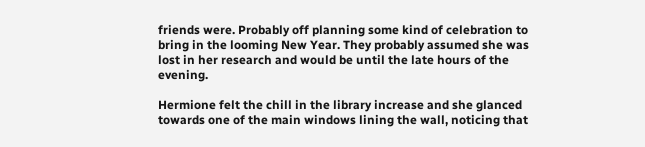friends were. Probably off planning some kind of celebration to bring in the looming New Year. They probably assumed she was lost in her research and would be until the late hours of the evening.

Hermione felt the chill in the library increase and she glanced towards one of the main windows lining the wall, noticing that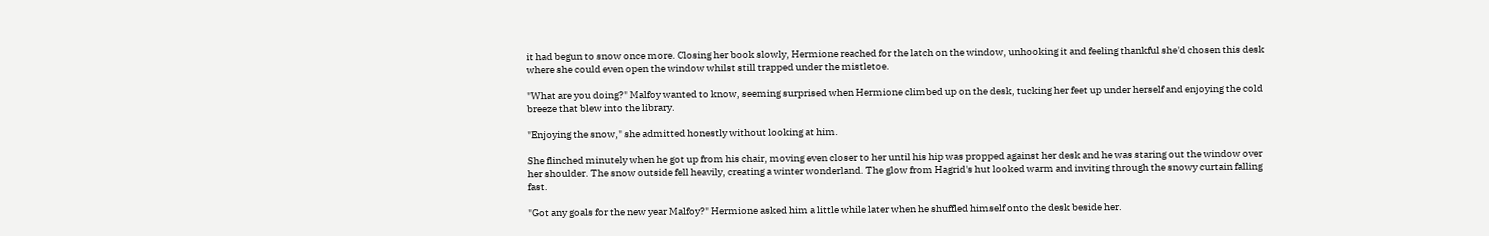it had begun to snow once more. Closing her book slowly, Hermione reached for the latch on the window, unhooking it and feeling thankful she'd chosen this desk where she could even open the window whilst still trapped under the mistletoe.

"What are you doing?" Malfoy wanted to know, seeming surprised when Hermione climbed up on the desk, tucking her feet up under herself and enjoying the cold breeze that blew into the library.

"Enjoying the snow," she admitted honestly without looking at him.

She flinched minutely when he got up from his chair, moving even closer to her until his hip was propped against her desk and he was staring out the window over her shoulder. The snow outside fell heavily, creating a winter wonderland. The glow from Hagrid's hut looked warm and inviting through the snowy curtain falling fast.

"Got any goals for the new year Malfoy?" Hermione asked him a little while later when he shuffled himself onto the desk beside her.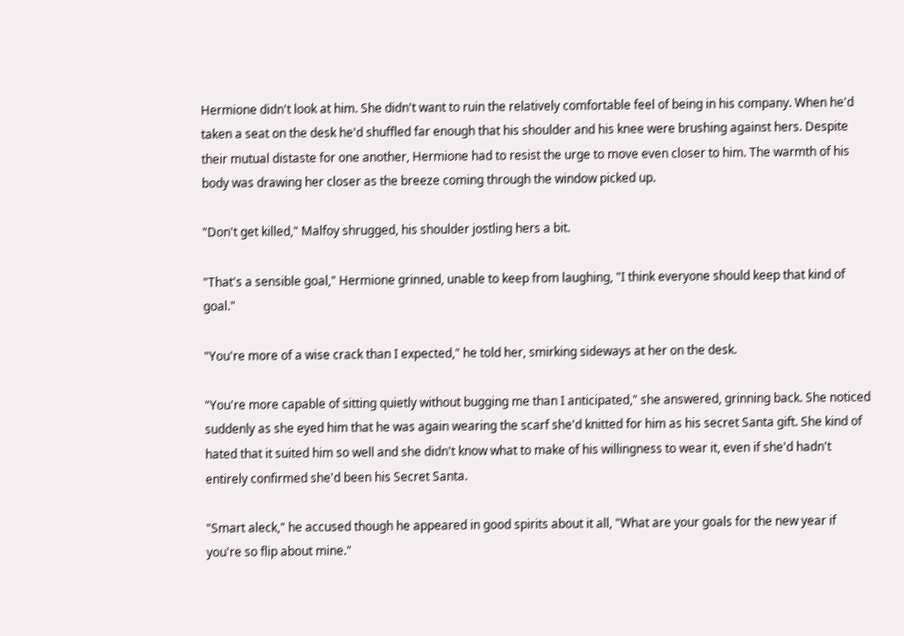Hermione didn't look at him. She didn't want to ruin the relatively comfortable feel of being in his company. When he'd taken a seat on the desk he'd shuffled far enough that his shoulder and his knee were brushing against hers. Despite their mutual distaste for one another, Hermione had to resist the urge to move even closer to him. The warmth of his body was drawing her closer as the breeze coming through the window picked up.

"Don't get killed," Malfoy shrugged, his shoulder jostling hers a bit.

"That's a sensible goal," Hermione grinned, unable to keep from laughing, "I think everyone should keep that kind of goal."

"You're more of a wise crack than I expected," he told her, smirking sideways at her on the desk.

"You're more capable of sitting quietly without bugging me than I anticipated," she answered, grinning back. She noticed suddenly as she eyed him that he was again wearing the scarf she'd knitted for him as his secret Santa gift. She kind of hated that it suited him so well and she didn't know what to make of his willingness to wear it, even if she'd hadn't entirely confirmed she'd been his Secret Santa.

"Smart aleck," he accused though he appeared in good spirits about it all, "What are your goals for the new year if you're so flip about mine."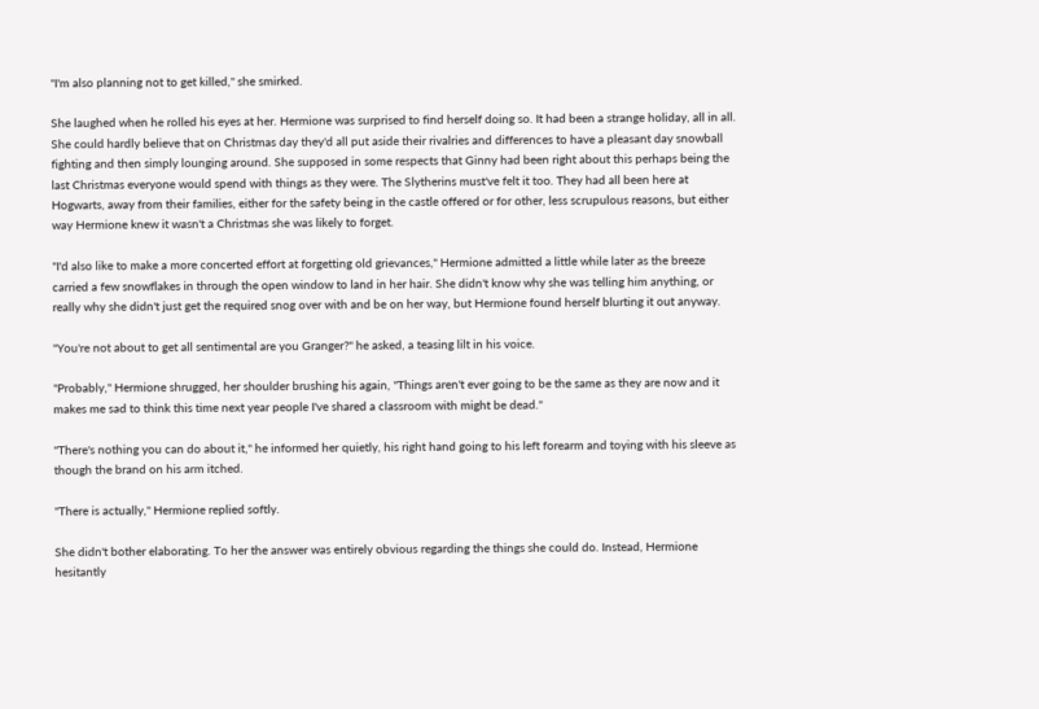"I'm also planning not to get killed," she smirked.

She laughed when he rolled his eyes at her. Hermione was surprised to find herself doing so. It had been a strange holiday, all in all. She could hardly believe that on Christmas day they'd all put aside their rivalries and differences to have a pleasant day snowball fighting and then simply lounging around. She supposed in some respects that Ginny had been right about this perhaps being the last Christmas everyone would spend with things as they were. The Slytherins must've felt it too. They had all been here at Hogwarts, away from their families, either for the safety being in the castle offered or for other, less scrupulous reasons, but either way Hermione knew it wasn't a Christmas she was likely to forget.

"I'd also like to make a more concerted effort at forgetting old grievances," Hermione admitted a little while later as the breeze carried a few snowflakes in through the open window to land in her hair. She didn't know why she was telling him anything, or really why she didn't just get the required snog over with and be on her way, but Hermione found herself blurting it out anyway.

"You're not about to get all sentimental are you Granger?" he asked, a teasing lilt in his voice.

"Probably," Hermione shrugged, her shoulder brushing his again, "Things aren't ever going to be the same as they are now and it makes me sad to think this time next year people I've shared a classroom with might be dead."

"There's nothing you can do about it," he informed her quietly, his right hand going to his left forearm and toying with his sleeve as though the brand on his arm itched.

"There is actually," Hermione replied softly.

She didn't bother elaborating. To her the answer was entirely obvious regarding the things she could do. Instead, Hermione hesitantly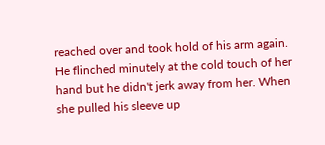reached over and took hold of his arm again. He flinched minutely at the cold touch of her hand but he didn't jerk away from her. When she pulled his sleeve up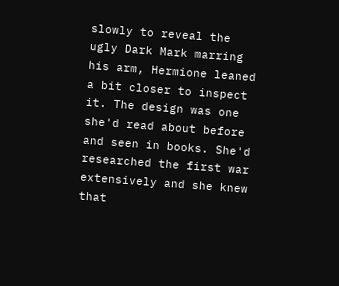slowly to reveal the ugly Dark Mark marring his arm, Hermione leaned a bit closer to inspect it. The design was one she'd read about before and seen in books. She'd researched the first war extensively and she knew that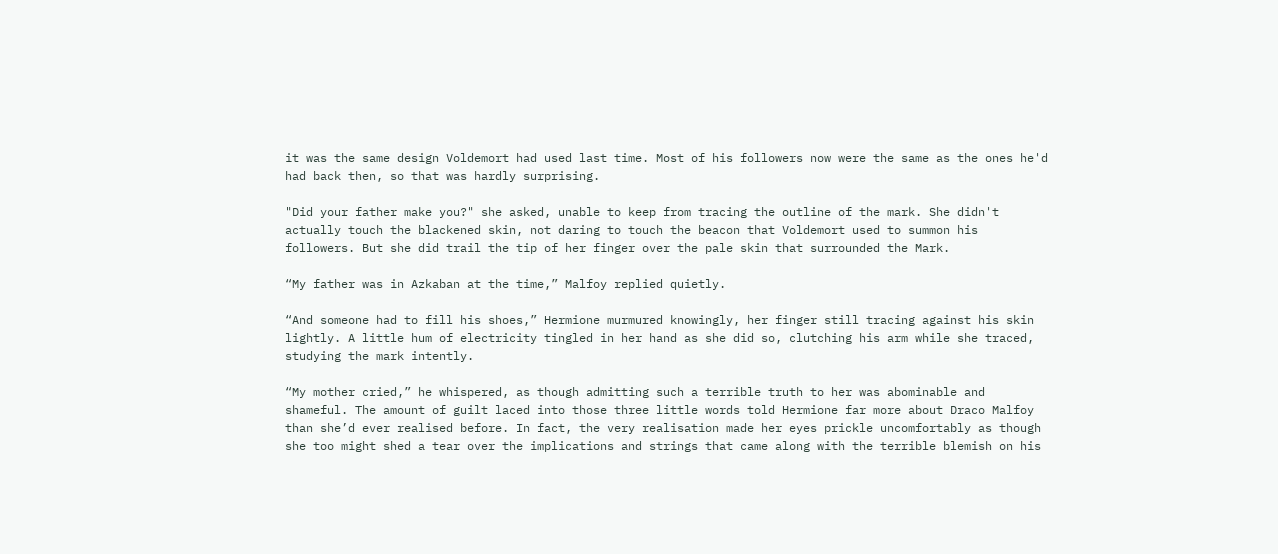it was the same design Voldemort had used last time. Most of his followers now were the same as the ones he'd had back then, so that was hardly surprising.

"Did your father make you?" she asked, unable to keep from tracing the outline of the mark. She didn't actually touch the blackened skin, not daring to touch the beacon that Voldemort used to summon his followers. But she did trail the tip of her finger over the pale skin that surrounded the Mark.

“My father was in Azkaban at the time,” Malfoy replied quietly.

“And someone had to fill his shoes,” Hermione murmured knowingly, her finger still tracing against his skin lightly. A little hum of electricity tingled in her hand as she did so, clutching his arm while she traced, studying the mark intently.

“My mother cried,” he whispered, as though admitting such a terrible truth to her was abominable and shameful. The amount of guilt laced into those three little words told Hermione far more about Draco Malfoy than she’d ever realised before. In fact, the very realisation made her eyes prickle uncomfortably as though she too might shed a tear over the implications and strings that came along with the terrible blemish on his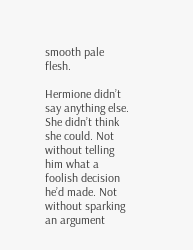smooth pale flesh.

Hermione didn’t say anything else. She didn’t think she could. Not without telling him what a foolish decision he’d made. Not without sparking an argument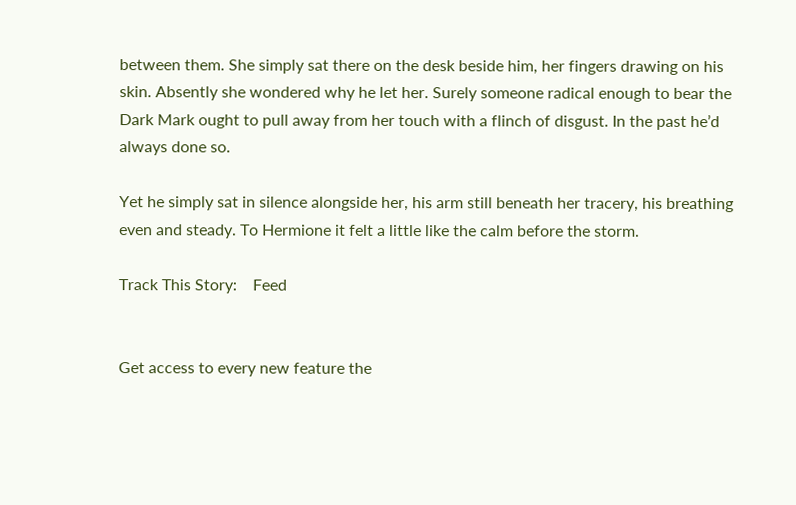between them. She simply sat there on the desk beside him, her fingers drawing on his skin. Absently she wondered why he let her. Surely someone radical enough to bear the Dark Mark ought to pull away from her touch with a flinch of disgust. In the past he’d always done so.

Yet he simply sat in silence alongside her, his arm still beneath her tracery, his breathing even and steady. To Hermione it felt a little like the calm before the storm.

Track This Story:    Feed


Get access to every new feature the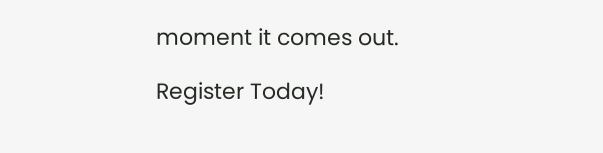moment it comes out.

Register Today!